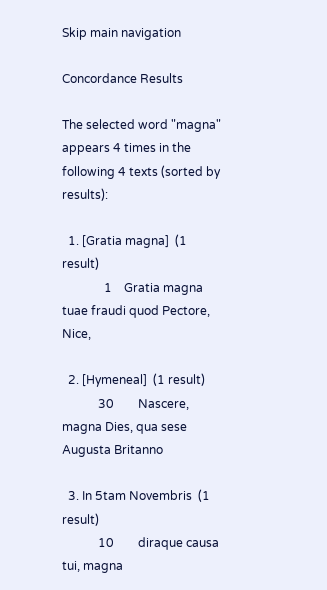Skip main navigation

Concordance Results

The selected word "magna" appears 4 times in the following 4 texts (sorted by results):

  1. [Gratia magna]  (1 result)
              1    Gratia magna tuae fraudi quod Pectore, Nice,

  2. [Hymeneal]  (1 result)
            30        Nascere, magna Dies, qua sese Augusta Britanno

  3. In 5tam Novembris  (1 result)
            10        diraque causa tui, magna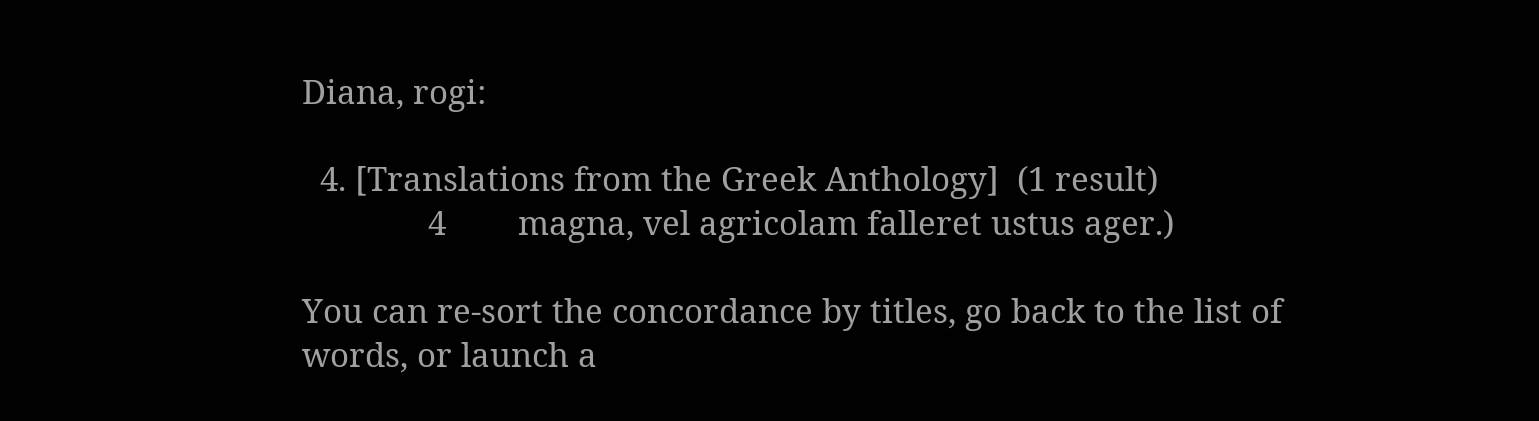Diana, rogi:

  4. [Translations from the Greek Anthology]  (1 result)
              4        magna, vel agricolam falleret ustus ager.)

You can re-sort the concordance by titles, go back to the list of words, or launch a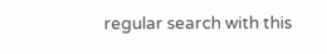regular search with this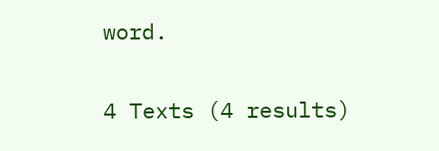word.

4 Texts (4 results)